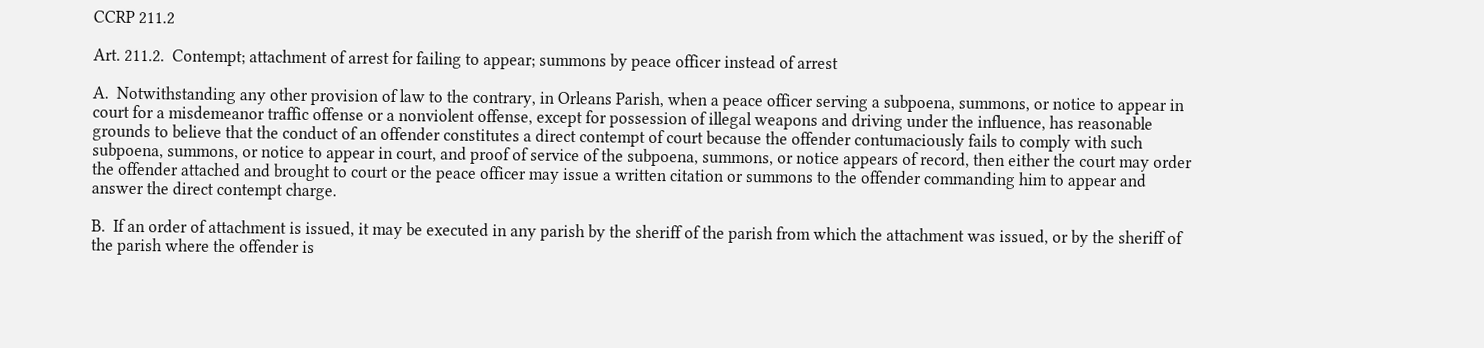CCRP 211.2

Art. 211.2.  Contempt; attachment of arrest for failing to appear; summons by peace officer instead of arrest

A.  Notwithstanding any other provision of law to the contrary, in Orleans Parish, when a peace officer serving a subpoena, summons, or notice to appear in court for a misdemeanor traffic offense or a nonviolent offense, except for possession of illegal weapons and driving under the influence, has reasonable grounds to believe that the conduct of an offender constitutes a direct contempt of court because the offender contumaciously fails to comply with such subpoena, summons, or notice to appear in court, and proof of service of the subpoena, summons, or notice appears of record, then either the court may order the offender attached and brought to court or the peace officer may issue a written citation or summons to the offender commanding him to appear and answer the direct contempt charge.

B.  If an order of attachment is issued, it may be executed in any parish by the sheriff of the parish from which the attachment was issued, or by the sheriff of the parish where the offender is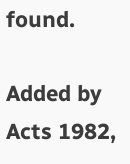found.

Added by Acts 1982,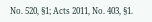No. 520, §1; Acts 2011, No. 403, §1.